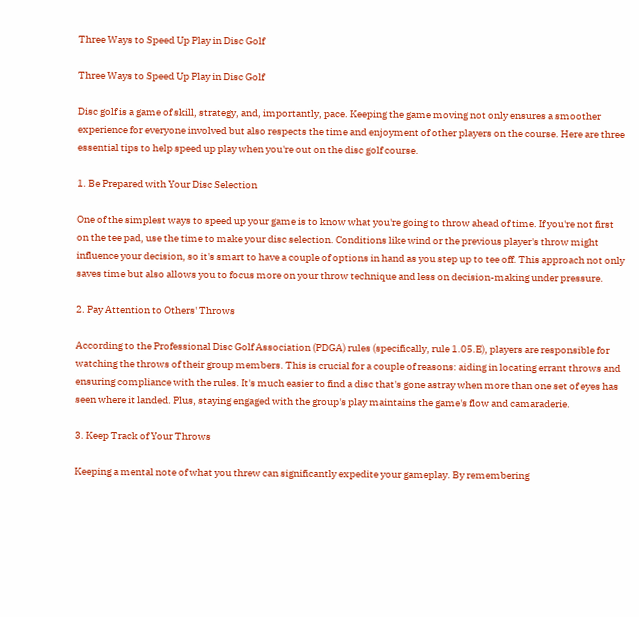Three Ways to Speed Up Play in Disc Golf

Three Ways to Speed Up Play in Disc Golf

Disc golf is a game of skill, strategy, and, importantly, pace. Keeping the game moving not only ensures a smoother experience for everyone involved but also respects the time and enjoyment of other players on the course. Here are three essential tips to help speed up play when you're out on the disc golf course.

1. Be Prepared with Your Disc Selection

One of the simplest ways to speed up your game is to know what you're going to throw ahead of time. If you're not first on the tee pad, use the time to make your disc selection. Conditions like wind or the previous player's throw might influence your decision, so it's smart to have a couple of options in hand as you step up to tee off. This approach not only saves time but also allows you to focus more on your throw technique and less on decision-making under pressure.

2. Pay Attention to Others' Throws

According to the Professional Disc Golf Association (PDGA) rules (specifically, rule 1.05.E), players are responsible for watching the throws of their group members. This is crucial for a couple of reasons: aiding in locating errant throws and ensuring compliance with the rules. It's much easier to find a disc that's gone astray when more than one set of eyes has seen where it landed. Plus, staying engaged with the group's play maintains the game's flow and camaraderie.

3. Keep Track of Your Throws

Keeping a mental note of what you threw can significantly expedite your gameplay. By remembering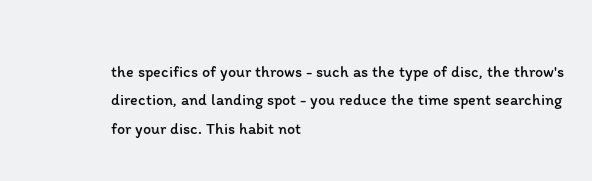the specifics of your throws - such as the type of disc, the throw's direction, and landing spot - you reduce the time spent searching for your disc. This habit not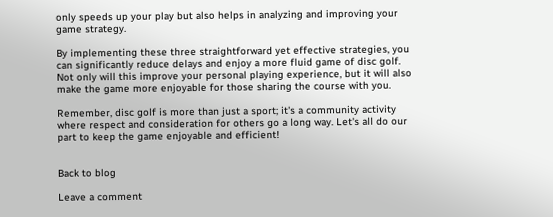only speeds up your play but also helps in analyzing and improving your game strategy.

By implementing these three straightforward yet effective strategies, you can significantly reduce delays and enjoy a more fluid game of disc golf. Not only will this improve your personal playing experience, but it will also make the game more enjoyable for those sharing the course with you.

Remember, disc golf is more than just a sport; it's a community activity where respect and consideration for others go a long way. Let's all do our part to keep the game enjoyable and efficient!


Back to blog

Leave a comment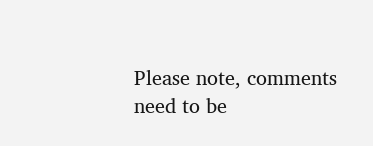Please note, comments need to be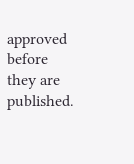approved before they are published.